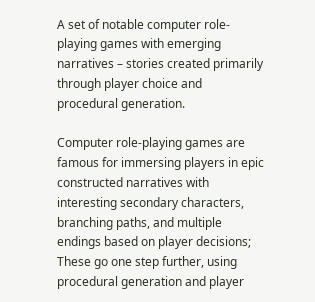A set of notable computer role-playing games with emerging narratives – stories created primarily through player choice and procedural generation.

Computer role-playing games are famous for immersing players in epic constructed narratives with interesting secondary characters, branching paths, and multiple endings based on player decisions; These go one step further, using procedural generation and player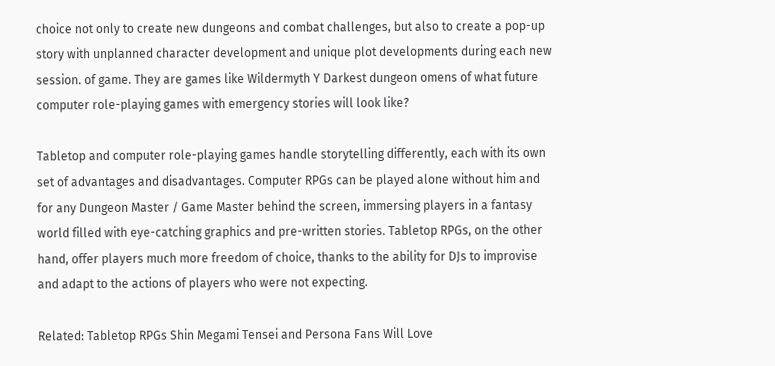choice not only to create new dungeons and combat challenges, but also to create a pop-up story with unplanned character development and unique plot developments during each new session. of game. They are games like Wildermyth Y Darkest dungeon omens of what future computer role-playing games with emergency stories will look like?

Tabletop and computer role-playing games handle storytelling differently, each with its own set of advantages and disadvantages. Computer RPGs can be played alone without him and for any Dungeon Master / Game Master behind the screen, immersing players in a fantasy world filled with eye-catching graphics and pre-written stories. Tabletop RPGs, on the other hand, offer players much more freedom of choice, thanks to the ability for DJs to improvise and adapt to the actions of players who were not expecting.

Related: Tabletop RPGs Shin Megami Tensei and Persona Fans Will Love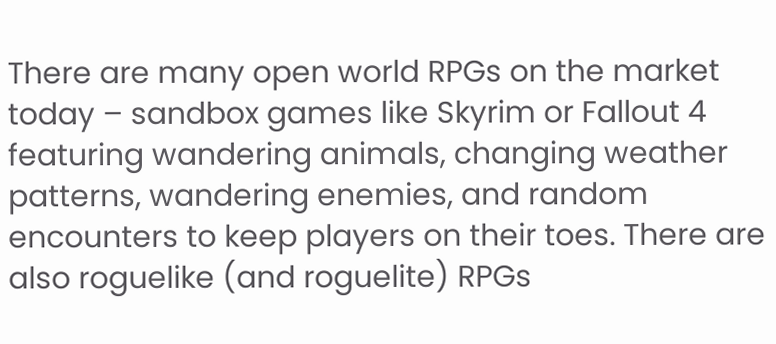There are many open world RPGs on the market today – sandbox games like Skyrim or Fallout 4 featuring wandering animals, changing weather patterns, wandering enemies, and random encounters to keep players on their toes. There are also roguelike (and roguelite) RPGs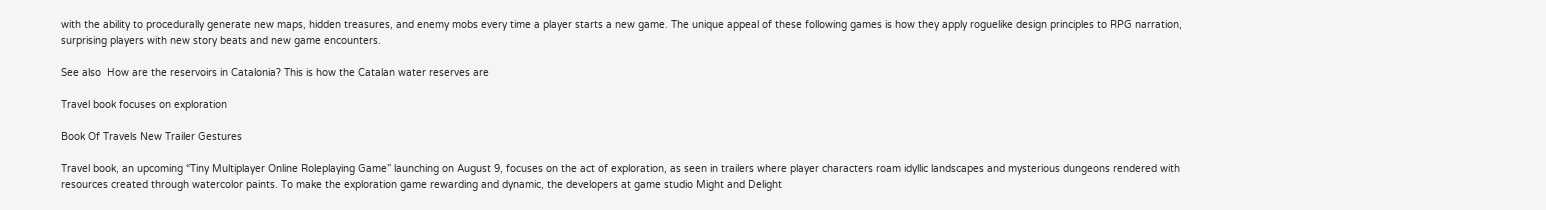with the ability to procedurally generate new maps, hidden treasures, and enemy mobs every time a player starts a new game. The unique appeal of these following games is how they apply roguelike design principles to RPG narration, surprising players with new story beats and new game encounters.

See also  How are the reservoirs in Catalonia? This is how the Catalan water reserves are

Travel book focuses on exploration

Book Of Travels New Trailer Gestures

Travel book, an upcoming “Tiny Multiplayer Online Roleplaying Game” launching on August 9, focuses on the act of exploration, as seen in trailers where player characters roam idyllic landscapes and mysterious dungeons rendered with resources created through watercolor paints. To make the exploration game rewarding and dynamic, the developers at game studio Might and Delight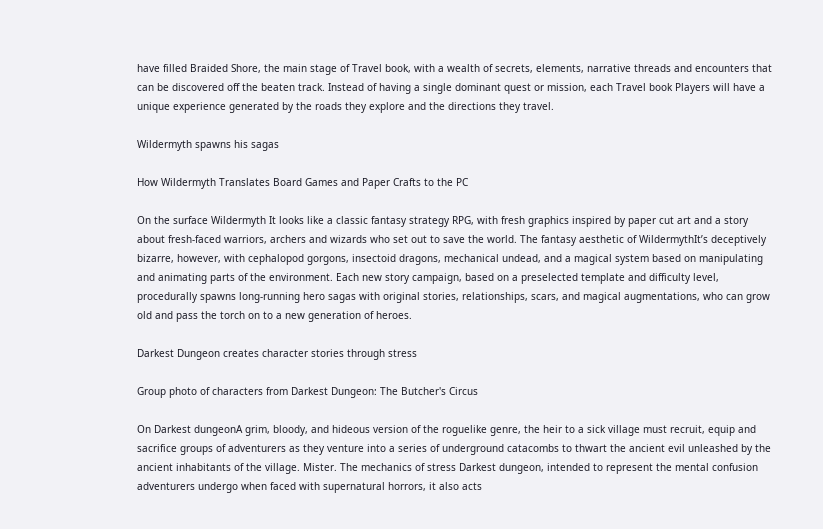have filled Braided Shore, the main stage of Travel book, with a wealth of secrets, elements, narrative threads and encounters that can be discovered off the beaten track. Instead of having a single dominant quest or mission, each Travel book Players will have a unique experience generated by the roads they explore and the directions they travel.

Wildermyth spawns his sagas

How Wildermyth Translates Board Games and Paper Crafts to the PC

On the surface Wildermyth It looks like a classic fantasy strategy RPG, with fresh graphics inspired by paper cut art and a story about fresh-faced warriors, archers and wizards who set out to save the world. The fantasy aesthetic of WildermythIt’s deceptively bizarre, however, with cephalopod gorgons, insectoid dragons, mechanical undead, and a magical system based on manipulating and animating parts of the environment. Each new story campaign, based on a preselected template and difficulty level, procedurally spawns long-running hero sagas with original stories, relationships, scars, and magical augmentations, who can grow old and pass the torch on to a new generation of heroes.

Darkest Dungeon creates character stories through stress

Group photo of characters from Darkest Dungeon: The Butcher's Circus

On Darkest dungeonA grim, bloody, and hideous version of the roguelike genre, the heir to a sick village must recruit, equip and sacrifice groups of adventurers as they venture into a series of underground catacombs to thwart the ancient evil unleashed by the ancient inhabitants of the village. Mister. The mechanics of stress Darkest dungeon, intended to represent the mental confusion adventurers undergo when faced with supernatural horrors, it also acts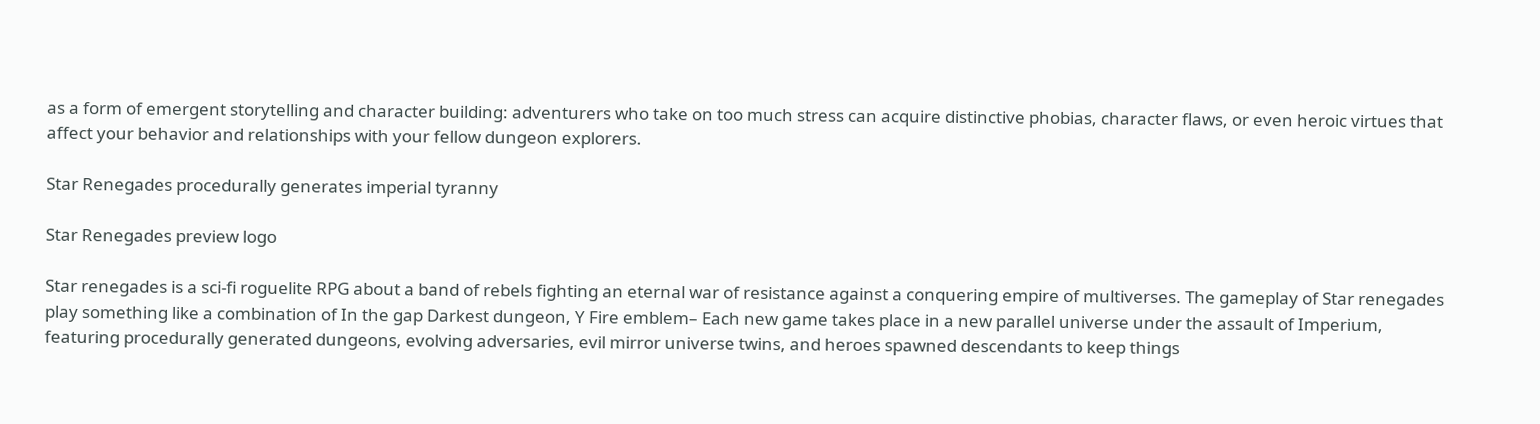as a form of emergent storytelling and character building: adventurers who take on too much stress can acquire distinctive phobias, character flaws, or even heroic virtues that affect your behavior and relationships with your fellow dungeon explorers.

Star Renegades procedurally generates imperial tyranny

Star Renegades preview logo

Star renegades is a sci-fi roguelite RPG about a band of rebels fighting an eternal war of resistance against a conquering empire of multiverses. The gameplay of Star renegades play something like a combination of In the gap Darkest dungeon, Y Fire emblem– Each new game takes place in a new parallel universe under the assault of Imperium, featuring procedurally generated dungeons, evolving adversaries, evil mirror universe twins, and heroes spawned descendants to keep things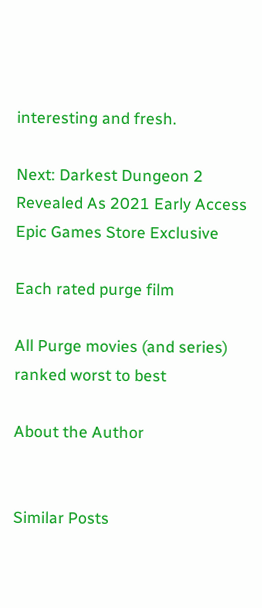interesting and fresh.

Next: Darkest Dungeon 2 Revealed As 2021 Early Access Epic Games Store Exclusive

Each rated purge film

All Purge movies (and series) ranked worst to best

About the Author


Similar Posts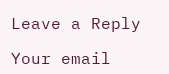Leave a Reply

Your email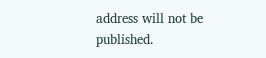address will not be published.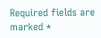Required fields are marked *